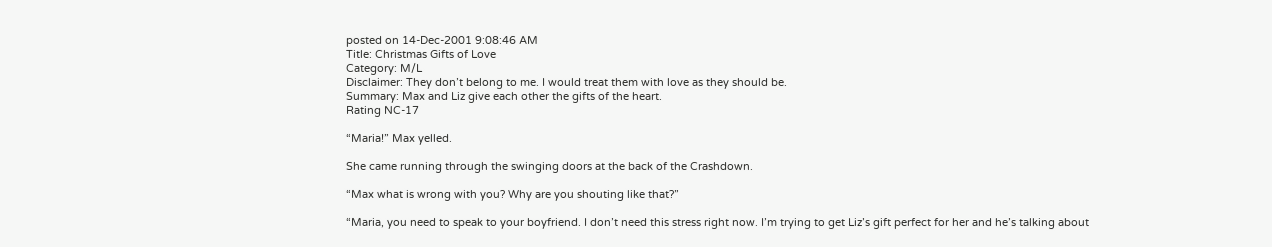posted on 14-Dec-2001 9:08:46 AM
Title: Christmas Gifts of Love
Category: M/L
Disclaimer: They don’t belong to me. I would treat them with love as they should be.
Summary: Max and Liz give each other the gifts of the heart.
Rating NC-17

“Maria!” Max yelled.

She came running through the swinging doors at the back of the Crashdown.

“Max what is wrong with you? Why are you shouting like that?”

“Maria, you need to speak to your boyfriend. I don’t need this stress right now. I’m trying to get Liz’s gift perfect for her and he’s talking about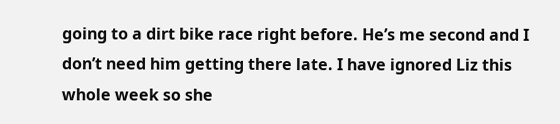going to a dirt bike race right before. He’s me second and I don’t need him getting there late. I have ignored Liz this whole week so she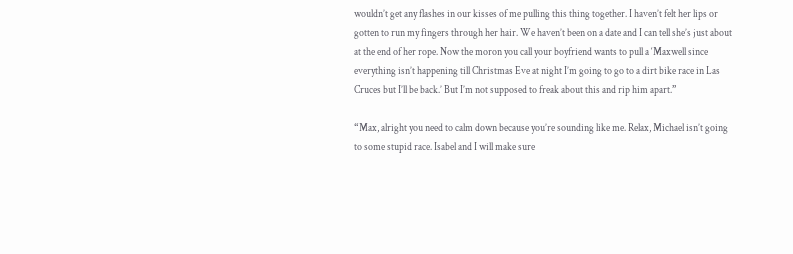wouldn’t get any flashes in our kisses of me pulling this thing together. I haven’t felt her lips or gotten to run my fingers through her hair. We haven’t been on a date and I can tell she’s just about at the end of her rope. Now the moron you call your boyfriend wants to pull a ‘Maxwell since everything isn’t happening till Christmas Eve at night I’m going to go to a dirt bike race in Las Cruces but I’ll be back.’ But I’m not supposed to freak about this and rip him apart.”

“Max, alright you need to calm down because you’re sounding like me. Relax, Michael isn’t going to some stupid race. Isabel and I will make sure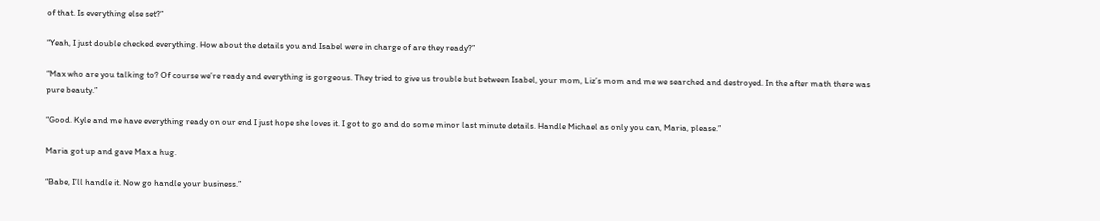of that. Is everything else set?”

“Yeah, I just double checked everything. How about the details you and Isabel were in charge of are they ready?”

“Max who are you talking to? Of course we’re ready and everything is gorgeous. They tried to give us trouble but between Isabel, your mom, Liz’s mom and me we searched and destroyed. In the after math there was pure beauty.”

“Good. Kyle and me have everything ready on our end I just hope she loves it. I got to go and do some minor last minute details. Handle Michael as only you can, Maria, please.”

Maria got up and gave Max a hug.

“Babe, I’ll handle it. Now go handle your business.”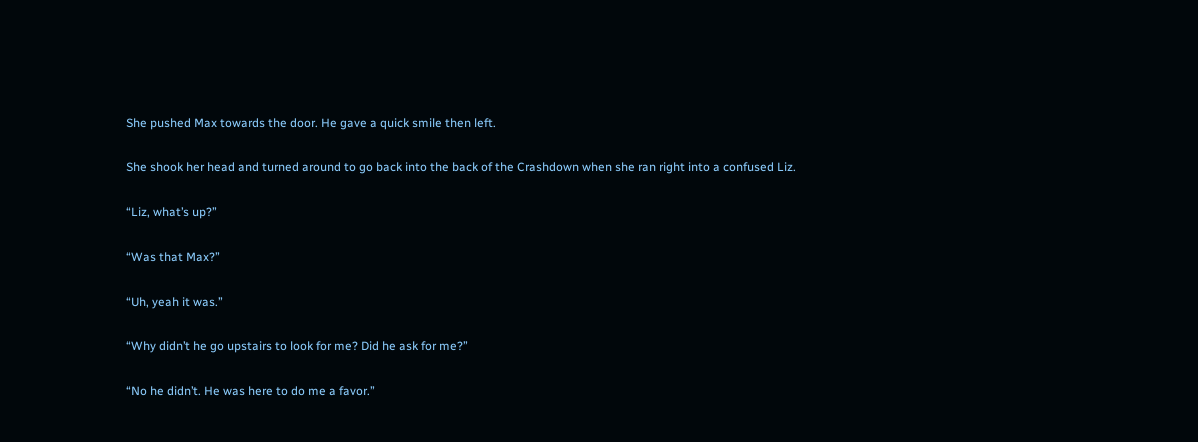She pushed Max towards the door. He gave a quick smile then left.

She shook her head and turned around to go back into the back of the Crashdown when she ran right into a confused Liz.

“Liz, what’s up?”

“Was that Max?”

“Uh, yeah it was.”

“Why didn’t he go upstairs to look for me? Did he ask for me?”

“No he didn’t. He was here to do me a favor.”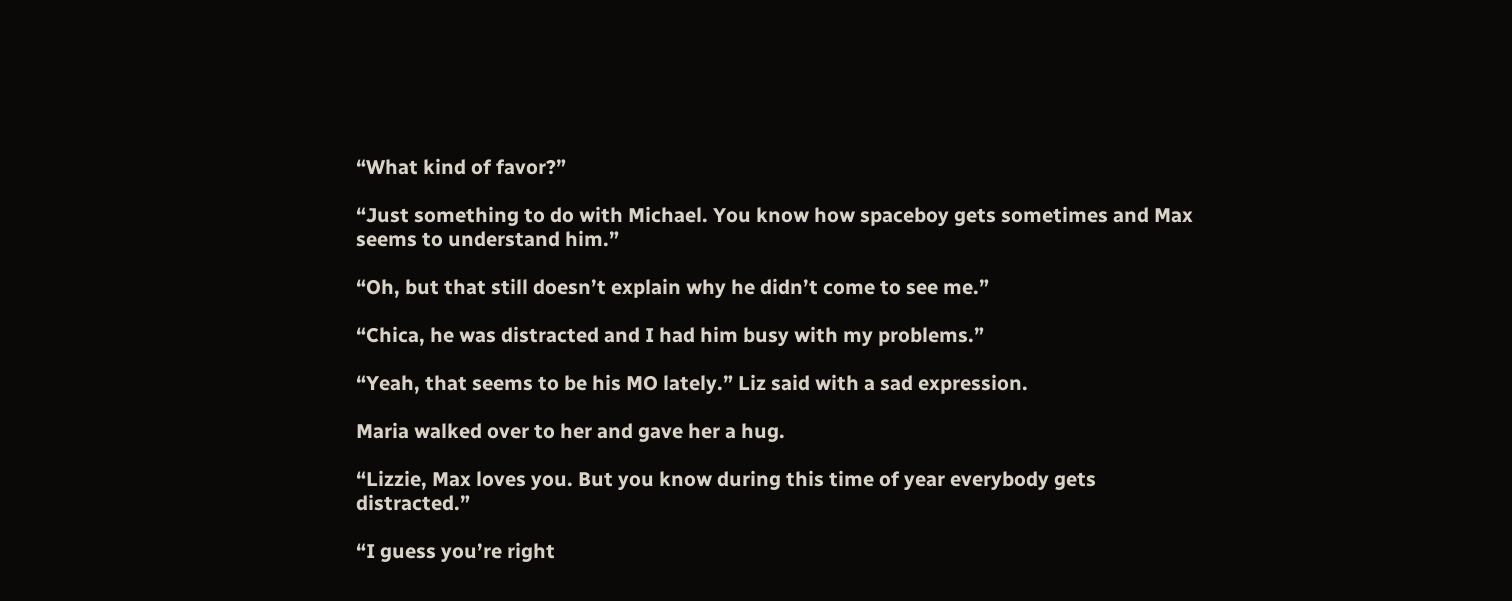“What kind of favor?”

“Just something to do with Michael. You know how spaceboy gets sometimes and Max seems to understand him.”

“Oh, but that still doesn’t explain why he didn’t come to see me.”

“Chica, he was distracted and I had him busy with my problems.”

“Yeah, that seems to be his MO lately.” Liz said with a sad expression.

Maria walked over to her and gave her a hug.

“Lizzie, Max loves you. But you know during this time of year everybody gets distracted.”

“I guess you’re right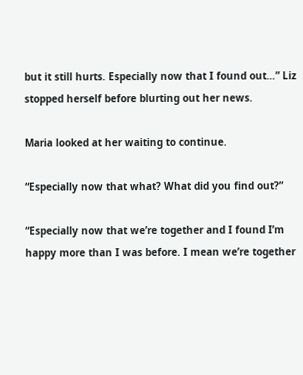but it still hurts. Especially now that I found out…” Liz stopped herself before blurting out her news.

Maria looked at her waiting to continue.

“Especially now that what? What did you find out?”

“Especially now that we’re together and I found I’m happy more than I was before. I mean we’re together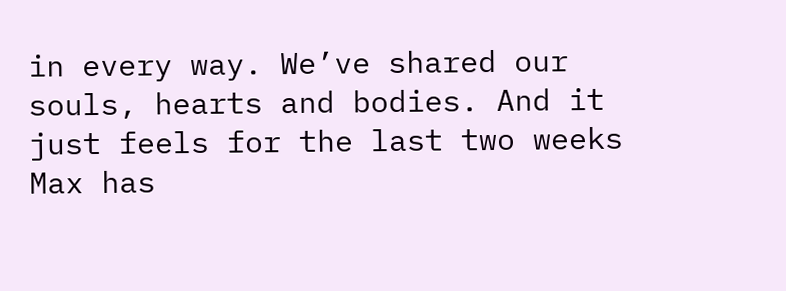in every way. We’ve shared our souls, hearts and bodies. And it just feels for the last two weeks Max has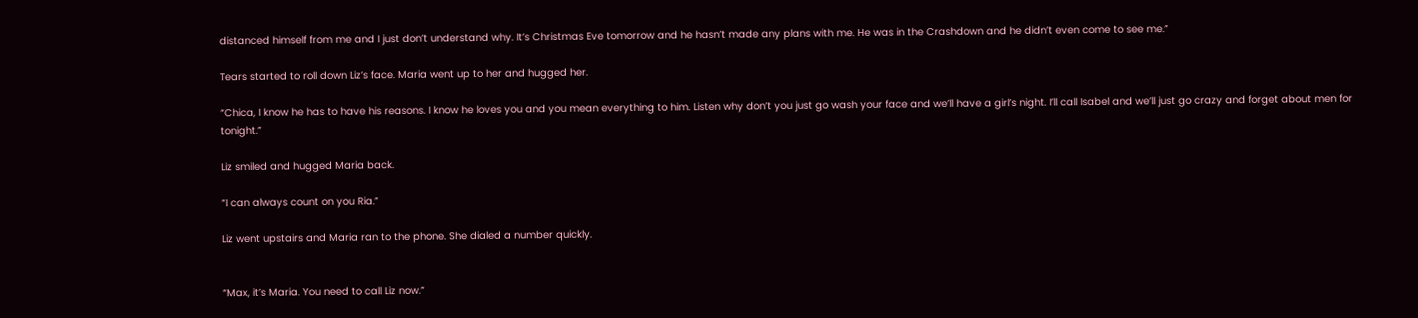distanced himself from me and I just don’t understand why. It’s Christmas Eve tomorrow and he hasn’t made any plans with me. He was in the Crashdown and he didn’t even come to see me.”

Tears started to roll down Liz’s face. Maria went up to her and hugged her.

“Chica, I know he has to have his reasons. I know he loves you and you mean everything to him. Listen why don’t you just go wash your face and we’ll have a girl’s night. I’ll call Isabel and we’ll just go crazy and forget about men for tonight.”

Liz smiled and hugged Maria back.

“I can always count on you Ria.”

Liz went upstairs and Maria ran to the phone. She dialed a number quickly.


“Max, it’s Maria. You need to call Liz now.”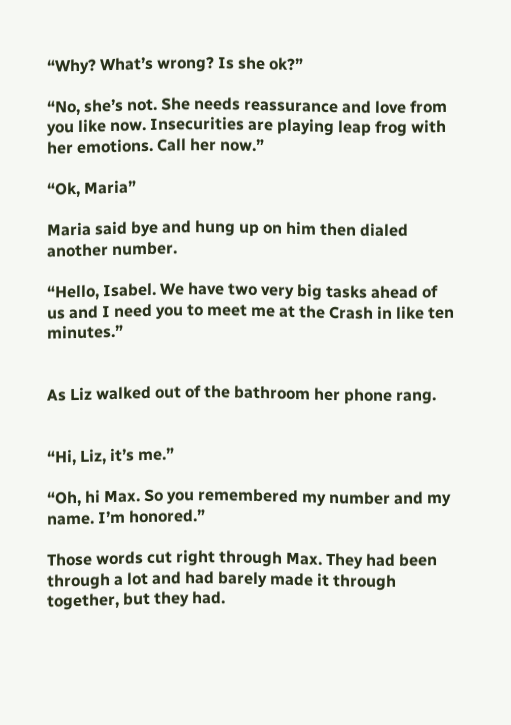“Why? What’s wrong? Is she ok?”

“No, she’s not. She needs reassurance and love from you like now. Insecurities are playing leap frog with her emotions. Call her now.”

“Ok, Maria”

Maria said bye and hung up on him then dialed another number.

“Hello, Isabel. We have two very big tasks ahead of us and I need you to meet me at the Crash in like ten minutes.”


As Liz walked out of the bathroom her phone rang.


“Hi, Liz, it’s me.”

“Oh, hi Max. So you remembered my number and my name. I’m honored.”

Those words cut right through Max. They had been through a lot and had barely made it through together, but they had.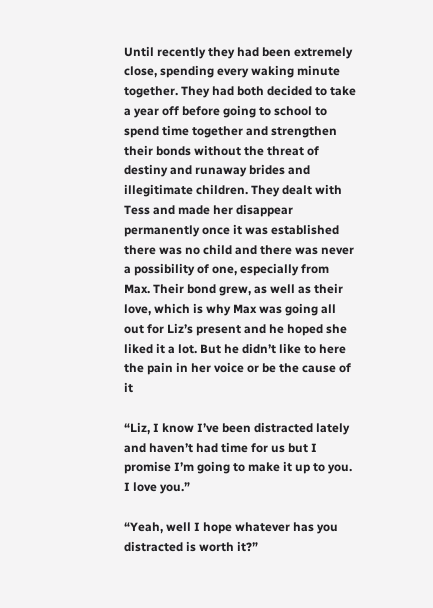Until recently they had been extremely close, spending every waking minute together. They had both decided to take a year off before going to school to spend time together and strengthen their bonds without the threat of destiny and runaway brides and illegitimate children. They dealt with Tess and made her disappear permanently once it was established there was no child and there was never a possibility of one, especially from Max. Their bond grew, as well as their love, which is why Max was going all out for Liz’s present and he hoped she liked it a lot. But he didn’t like to here the pain in her voice or be the cause of it

“Liz, I know I’ve been distracted lately and haven’t had time for us but I promise I’m going to make it up to you. I love you.”

“Yeah, well I hope whatever has you distracted is worth it?”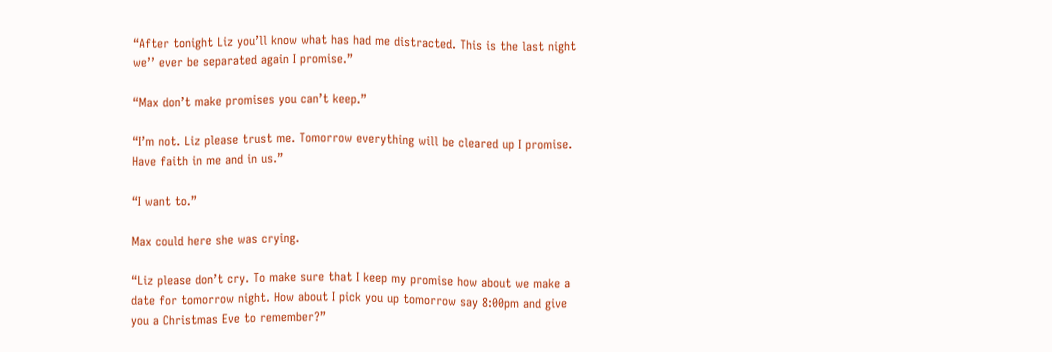“After tonight Liz you’ll know what has had me distracted. This is the last night we’’ ever be separated again I promise.”

“Max don’t make promises you can’t keep.”

“I’m not. Liz please trust me. Tomorrow everything will be cleared up I promise. Have faith in me and in us.”

“I want to.”

Max could here she was crying.

“Liz please don’t cry. To make sure that I keep my promise how about we make a date for tomorrow night. How about I pick you up tomorrow say 8:00pm and give you a Christmas Eve to remember?”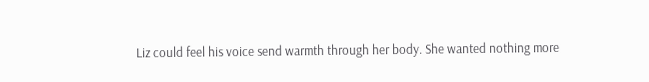Liz could feel his voice send warmth through her body. She wanted nothing more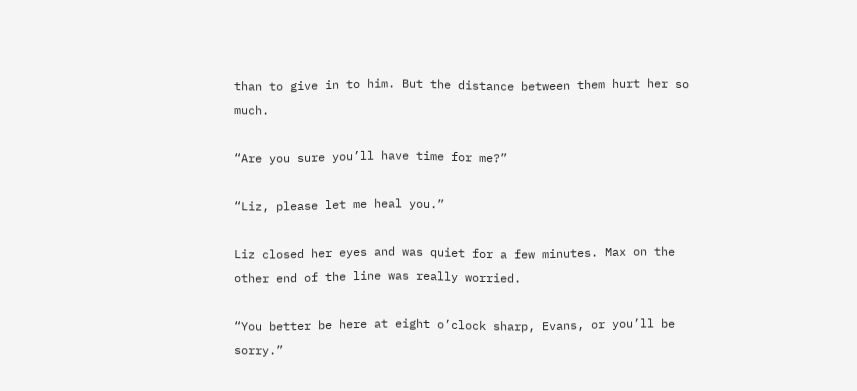than to give in to him. But the distance between them hurt her so much.

“Are you sure you’ll have time for me?”

“Liz, please let me heal you.”

Liz closed her eyes and was quiet for a few minutes. Max on the other end of the line was really worried.

“You better be here at eight o’clock sharp, Evans, or you’ll be sorry.”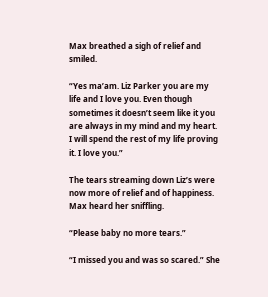Max breathed a sigh of relief and smiled.

“Yes ma’am. Liz Parker you are my life and I love you. Even though sometimes it doesn’t seem like it you are always in my mind and my heart. I will spend the rest of my life proving it. I love you.”

The tears streaming down Liz’s were now more of relief and of happiness. Max heard her sniffling.

“Please baby no more tears.”

“I missed you and was so scared.” She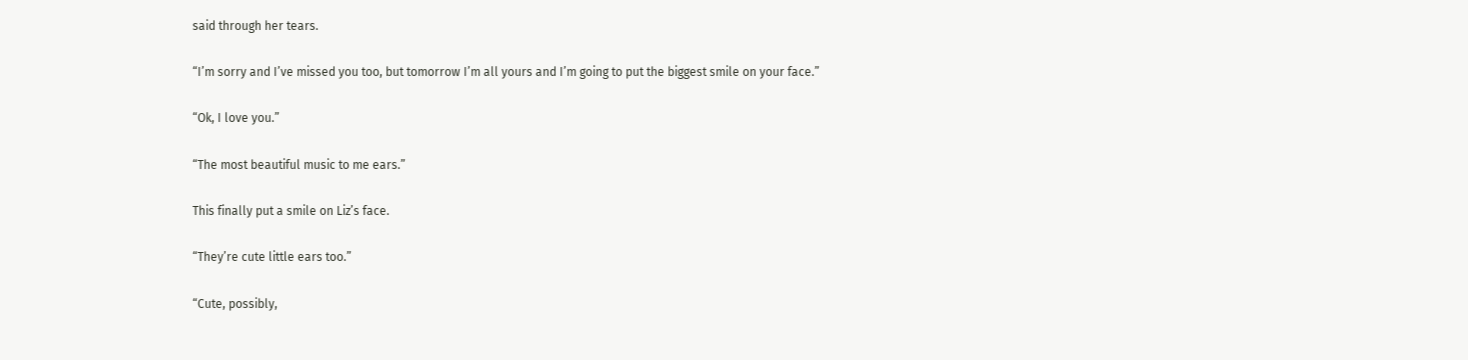said through her tears.

“I’m sorry and I’ve missed you too, but tomorrow I’m all yours and I’m going to put the biggest smile on your face.”

“Ok, I love you.”

“The most beautiful music to me ears.”

This finally put a smile on Liz’s face.

“They’re cute little ears too.”

“Cute, possibly,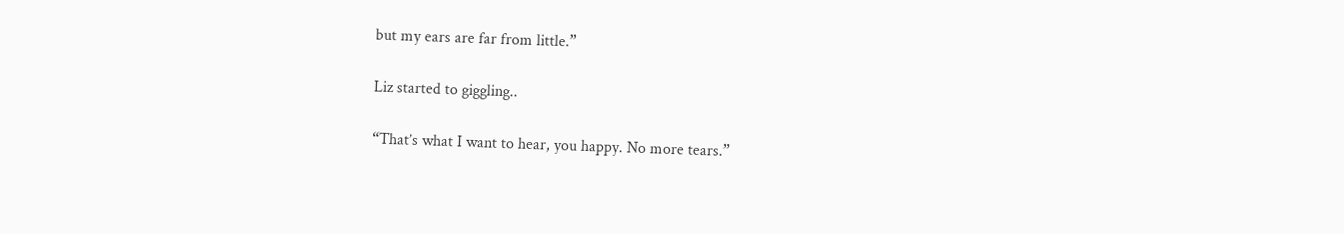but my ears are far from little.”

Liz started to giggling..

“That’s what I want to hear, you happy. No more tears.”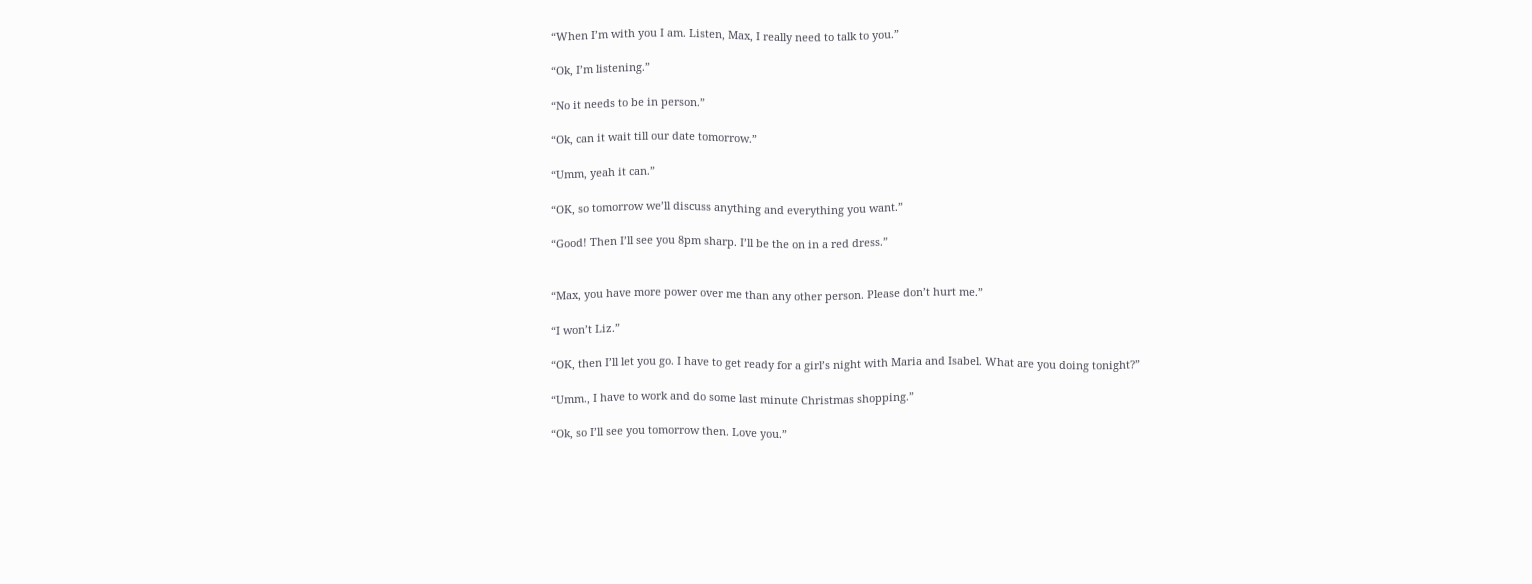“When I’m with you I am. Listen, Max, I really need to talk to you.”

“Ok, I’m listening.”

“No it needs to be in person.”

“Ok, can it wait till our date tomorrow.”

“Umm, yeah it can.”

“OK, so tomorrow we’ll discuss anything and everything you want.”

“Good! Then I’ll see you 8pm sharp. I’ll be the on in a red dress.”


“Max, you have more power over me than any other person. Please don’t hurt me.”

“I won’t Liz.”

“OK, then I’ll let you go. I have to get ready for a girl’s night with Maria and Isabel. What are you doing tonight?”

“Umm., I have to work and do some last minute Christmas shopping.”

“Ok, so I’ll see you tomorrow then. Love you.”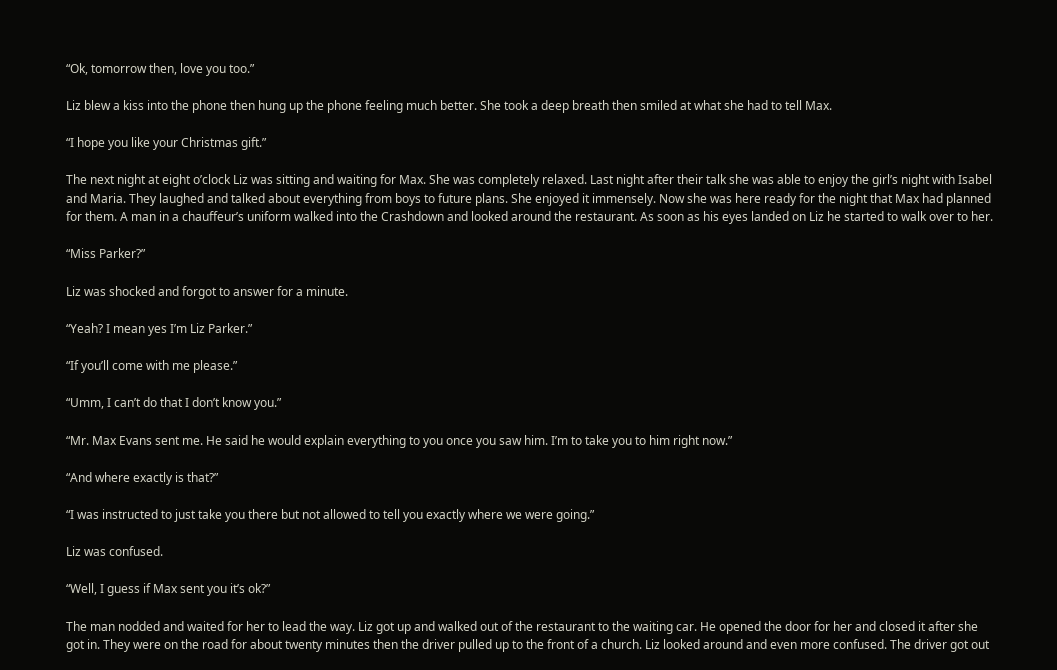“Ok, tomorrow then, love you too.”

Liz blew a kiss into the phone then hung up the phone feeling much better. She took a deep breath then smiled at what she had to tell Max.

“I hope you like your Christmas gift.”

The next night at eight o’clock Liz was sitting and waiting for Max. She was completely relaxed. Last night after their talk she was able to enjoy the girl’s night with Isabel and Maria. They laughed and talked about everything from boys to future plans. She enjoyed it immensely. Now she was here ready for the night that Max had planned for them. A man in a chauffeur’s uniform walked into the Crashdown and looked around the restaurant. As soon as his eyes landed on Liz he started to walk over to her.

“Miss Parker?”

Liz was shocked and forgot to answer for a minute.

“Yeah? I mean yes I’m Liz Parker.”

“If you’ll come with me please.”

“Umm, I can’t do that I don’t know you.”

“Mr. Max Evans sent me. He said he would explain everything to you once you saw him. I’m to take you to him right now.”

“And where exactly is that?”

“I was instructed to just take you there but not allowed to tell you exactly where we were going.”

Liz was confused.

“Well, I guess if Max sent you it’s ok?”

The man nodded and waited for her to lead the way. Liz got up and walked out of the restaurant to the waiting car. He opened the door for her and closed it after she got in. They were on the road for about twenty minutes then the driver pulled up to the front of a church. Liz looked around and even more confused. The driver got out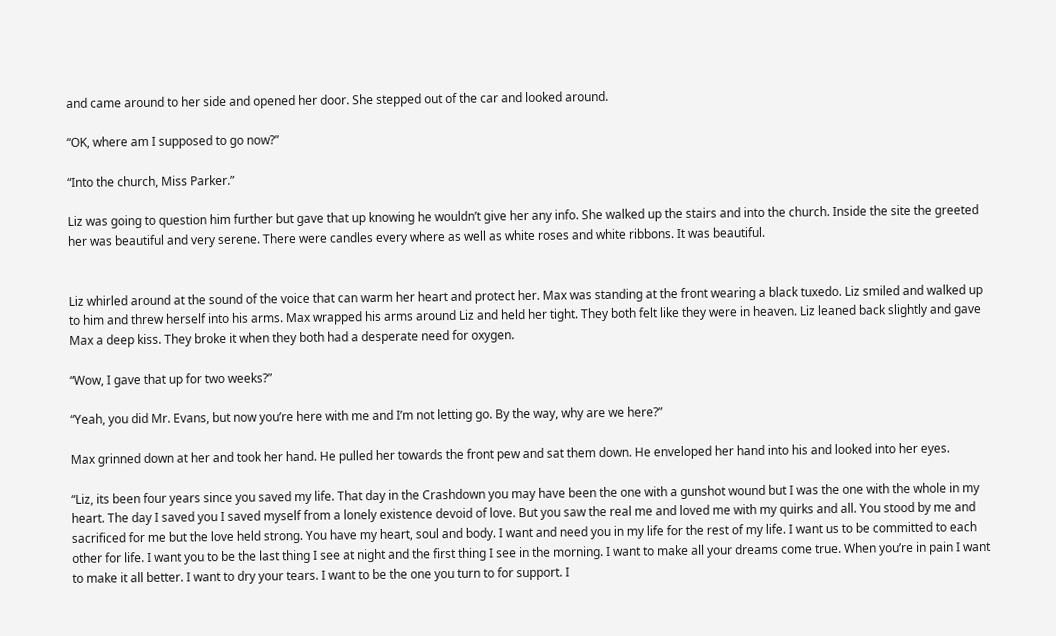and came around to her side and opened her door. She stepped out of the car and looked around.

“OK, where am I supposed to go now?”

“Into the church, Miss Parker.”

Liz was going to question him further but gave that up knowing he wouldn’t give her any info. She walked up the stairs and into the church. Inside the site the greeted her was beautiful and very serene. There were candles every where as well as white roses and white ribbons. It was beautiful.


Liz whirled around at the sound of the voice that can warm her heart and protect her. Max was standing at the front wearing a black tuxedo. Liz smiled and walked up to him and threw herself into his arms. Max wrapped his arms around Liz and held her tight. They both felt like they were in heaven. Liz leaned back slightly and gave Max a deep kiss. They broke it when they both had a desperate need for oxygen.

“Wow, I gave that up for two weeks?”

“Yeah, you did Mr. Evans, but now you’re here with me and I’m not letting go. By the way, why are we here?”

Max grinned down at her and took her hand. He pulled her towards the front pew and sat them down. He enveloped her hand into his and looked into her eyes.

“Liz, its been four years since you saved my life. That day in the Crashdown you may have been the one with a gunshot wound but I was the one with the whole in my heart. The day I saved you I saved myself from a lonely existence devoid of love. But you saw the real me and loved me with my quirks and all. You stood by me and sacrificed for me but the love held strong. You have my heart, soul and body. I want and need you in my life for the rest of my life. I want us to be committed to each other for life. I want you to be the last thing I see at night and the first thing I see in the morning. I want to make all your dreams come true. When you’re in pain I want to make it all better. I want to dry your tears. I want to be the one you turn to for support. I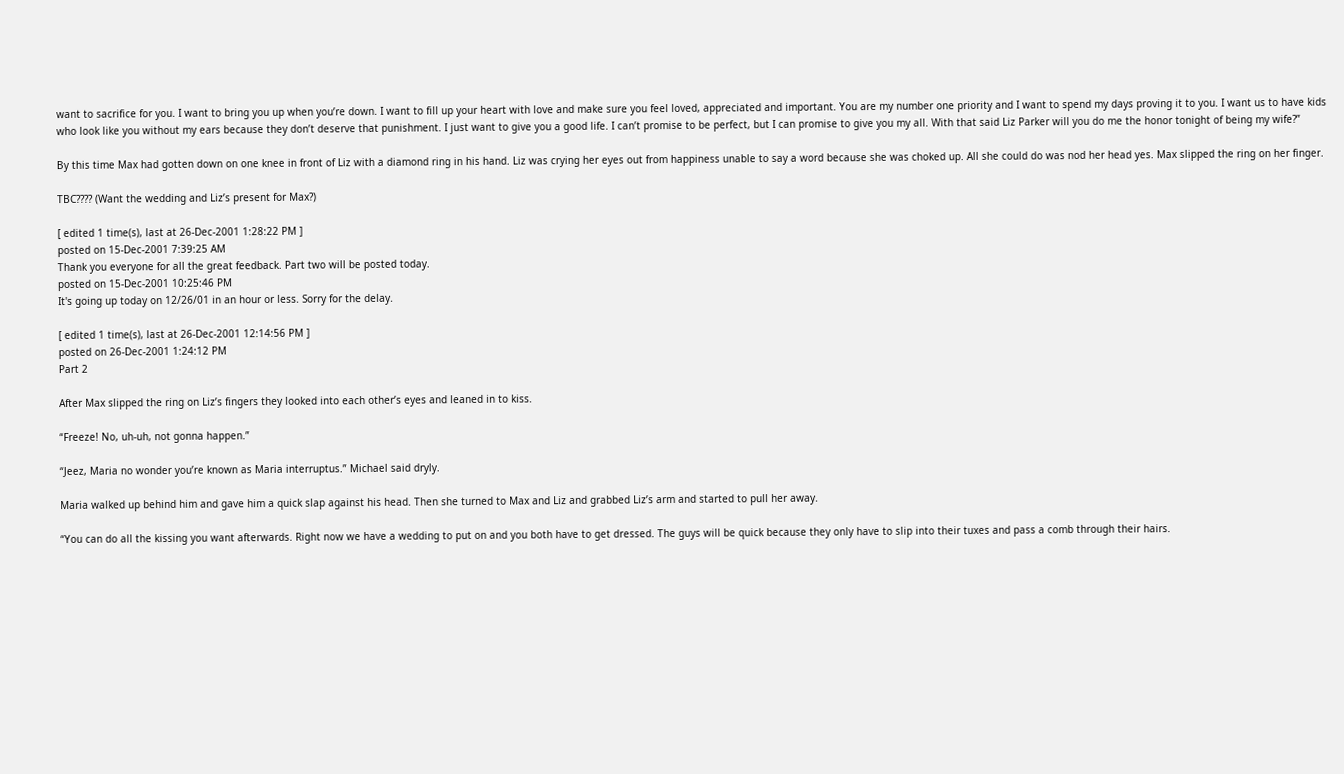want to sacrifice for you. I want to bring you up when you’re down. I want to fill up your heart with love and make sure you feel loved, appreciated and important. You are my number one priority and I want to spend my days proving it to you. I want us to have kids who look like you without my ears because they don’t deserve that punishment. I just want to give you a good life. I can’t promise to be perfect, but I can promise to give you my all. With that said Liz Parker will you do me the honor tonight of being my wife?”

By this time Max had gotten down on one knee in front of Liz with a diamond ring in his hand. Liz was crying her eyes out from happiness unable to say a word because she was choked up. All she could do was nod her head yes. Max slipped the ring on her finger.

TBC???? (Want the wedding and Liz’s present for Max?)

[ edited 1 time(s), last at 26-Dec-2001 1:28:22 PM ]
posted on 15-Dec-2001 7:39:25 AM
Thank you everyone for all the great feedback. Part two will be posted today.
posted on 15-Dec-2001 10:25:46 PM
It's going up today on 12/26/01 in an hour or less. Sorry for the delay.

[ edited 1 time(s), last at 26-Dec-2001 12:14:56 PM ]
posted on 26-Dec-2001 1:24:12 PM
Part 2

After Max slipped the ring on Liz’s fingers they looked into each other’s eyes and leaned in to kiss.

“Freeze! No, uh-uh, not gonna happen.”

“Jeez, Maria no wonder you’re known as Maria interruptus.” Michael said dryly.

Maria walked up behind him and gave him a quick slap against his head. Then she turned to Max and Liz and grabbed Liz’s arm and started to pull her away.

“You can do all the kissing you want afterwards. Right now we have a wedding to put on and you both have to get dressed. The guys will be quick because they only have to slip into their tuxes and pass a comb through their hairs.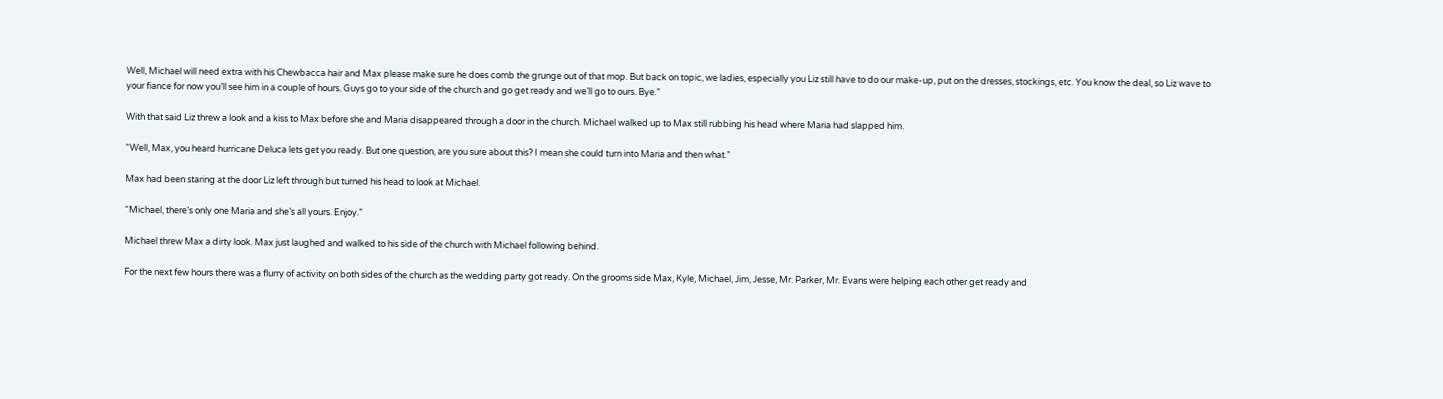Well, Michael will need extra with his Chewbacca hair and Max please make sure he does comb the grunge out of that mop. But back on topic, we ladies, especially you Liz still have to do our make-up, put on the dresses, stockings, etc. You know the deal, so Liz wave to your fiance for now you’ll see him in a couple of hours. Guys go to your side of the church and go get ready and we’ll go to ours. Bye.”

With that said Liz threw a look and a kiss to Max before she and Maria disappeared through a door in the church. Michael walked up to Max still rubbing his head where Maria had slapped him.

“Well, Max, you heard hurricane Deluca lets get you ready. But one question, are you sure about this? I mean she could turn into Maria and then what.”

Max had been staring at the door Liz left through but turned his head to look at Michael.

“Michael, there’s only one Maria and she’s all yours. Enjoy.”

Michael threw Max a dirty look. Max just laughed and walked to his side of the church with Michael following behind.

For the next few hours there was a flurry of activity on both sides of the church as the wedding party got ready. On the grooms side Max, Kyle, Michael, Jim, Jesse, Mr. Parker, Mr. Evans were helping each other get ready and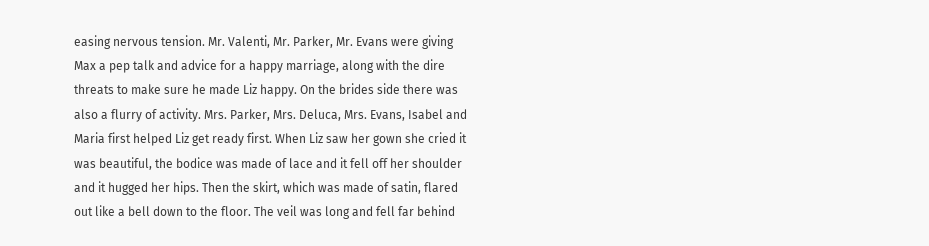easing nervous tension. Mr. Valenti, Mr. Parker, Mr. Evans were giving Max a pep talk and advice for a happy marriage, along with the dire threats to make sure he made Liz happy. On the brides side there was also a flurry of activity. Mrs. Parker, Mrs. Deluca, Mrs. Evans, Isabel and Maria first helped Liz get ready first. When Liz saw her gown she cried it was beautiful, the bodice was made of lace and it fell off her shoulder and it hugged her hips. Then the skirt, which was made of satin, flared out like a bell down to the floor. The veil was long and fell far behind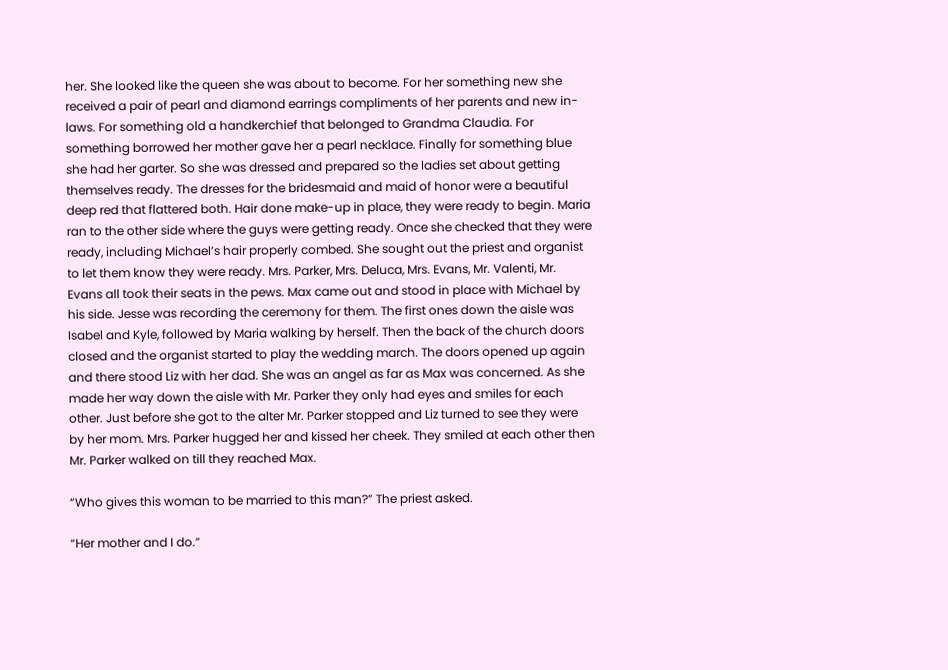her. She looked like the queen she was about to become. For her something new she received a pair of pearl and diamond earrings compliments of her parents and new in-laws. For something old a handkerchief that belonged to Grandma Claudia. For something borrowed her mother gave her a pearl necklace. Finally for something blue she had her garter. So she was dressed and prepared so the ladies set about getting themselves ready. The dresses for the bridesmaid and maid of honor were a beautiful deep red that flattered both. Hair done make-up in place, they were ready to begin. Maria ran to the other side where the guys were getting ready. Once she checked that they were ready, including Michael’s hair properly combed. She sought out the priest and organist to let them know they were ready. Mrs. Parker, Mrs. Deluca, Mrs. Evans, Mr. Valenti, Mr. Evans all took their seats in the pews. Max came out and stood in place with Michael by his side. Jesse was recording the ceremony for them. The first ones down the aisle was Isabel and Kyle, followed by Maria walking by herself. Then the back of the church doors closed and the organist started to play the wedding march. The doors opened up again and there stood Liz with her dad. She was an angel as far as Max was concerned. As she made her way down the aisle with Mr. Parker they only had eyes and smiles for each other. Just before she got to the alter Mr. Parker stopped and Liz turned to see they were by her mom. Mrs. Parker hugged her and kissed her cheek. They smiled at each other then Mr. Parker walked on till they reached Max.

“Who gives this woman to be married to this man?” The priest asked.

“Her mother and I do.”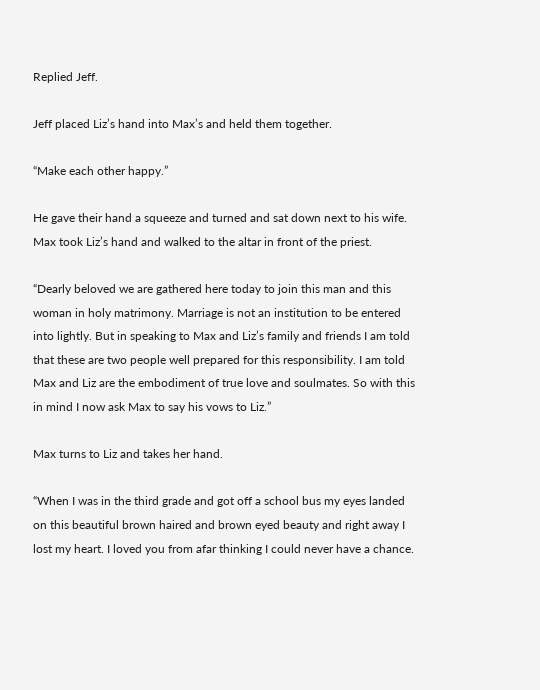Replied Jeff.

Jeff placed Liz’s hand into Max’s and held them together.

“Make each other happy.”

He gave their hand a squeeze and turned and sat down next to his wife. Max took Liz’s hand and walked to the altar in front of the priest.

“Dearly beloved we are gathered here today to join this man and this woman in holy matrimony. Marriage is not an institution to be entered into lightly. But in speaking to Max and Liz’s family and friends I am told that these are two people well prepared for this responsibility. I am told Max and Liz are the embodiment of true love and soulmates. So with this in mind I now ask Max to say his vows to Liz.”

Max turns to Liz and takes her hand.

“When I was in the third grade and got off a school bus my eyes landed on this beautiful brown haired and brown eyed beauty and right away I lost my heart. I loved you from afar thinking I could never have a chance.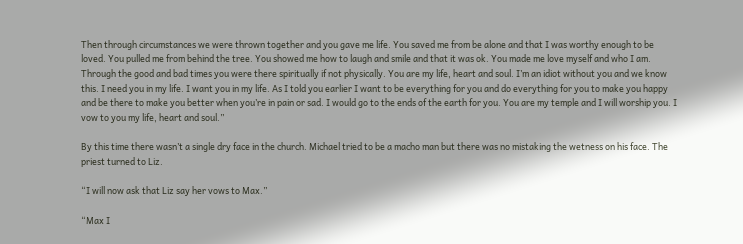Then through circumstances we were thrown together and you gave me life. You saved me from be alone and that I was worthy enough to be loved. You pulled me from behind the tree. You showed me how to laugh and smile and that it was ok. You made me love myself and who I am. Through the good and bad times you were there spiritually if not physically. You are my life, heart and soul. I’m an idiot without you and we know this. I need you in my life. I want you in my life. As I told you earlier I want to be everything for you and do everything for you to make you happy and be there to make you better when you’re in pain or sad. I would go to the ends of the earth for you. You are my temple and I will worship you. I vow to you my life, heart and soul.”

By this time there wasn’t a single dry face in the church. Michael tried to be a macho man but there was no mistaking the wetness on his face. The priest turned to Liz.

“I will now ask that Liz say her vows to Max.”

“Max I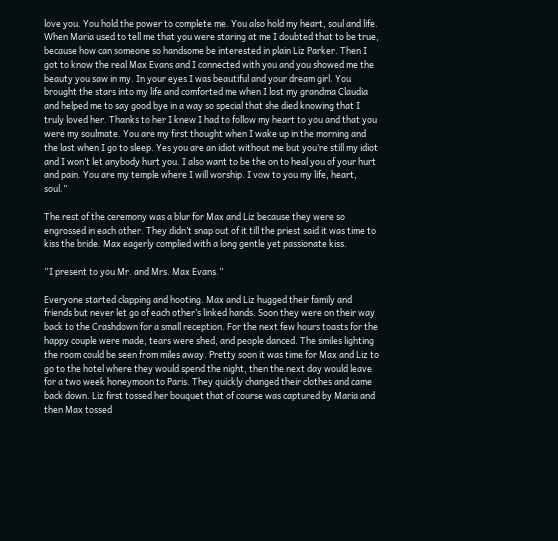love you. You hold the power to complete me. You also hold my heart, soul and life. When Maria used to tell me that you were staring at me I doubted that to be true, because how can someone so handsome be interested in plain Liz Parker. Then I got to know the real Max Evans and I connected with you and you showed me the beauty you saw in my. In your eyes I was beautiful and your dream girl. You brought the stars into my life and comforted me when I lost my grandma Claudia and helped me to say good bye in a way so special that she died knowing that I truly loved her. Thanks to her I knew I had to follow my heart to you and that you were my soulmate. You are my first thought when I wake up in the morning and the last when I go to sleep. Yes you are an idiot without me but you’re still my idiot and I won’t let anybody hurt you. I also want to be the on to heal you of your hurt and pain. You are my temple where I will worship. I vow to you my life, heart, soul.”

The rest of the ceremony was a blur for Max and Liz because they were so engrossed in each other. They didn’t snap out of it till the priest said it was time to kiss the bride. Max eagerly complied with a long gentle yet passionate kiss.

“I present to you Mr. and Mrs. Max Evans.”

Everyone started clapping and hooting. Max and Liz hugged their family and friends but never let go of each other’s linked hands. Soon they were on their way back to the Crashdown for a small reception. For the next few hours toasts for the happy couple were made, tears were shed, and people danced. The smiles lighting the room could be seen from miles away. Pretty soon it was time for Max and Liz to go to the hotel where they would spend the night, then the next day would leave for a two week honeymoon to Paris. They quickly changed their clothes and came back down. Liz first tossed her bouquet that of course was captured by Maria and then Max tossed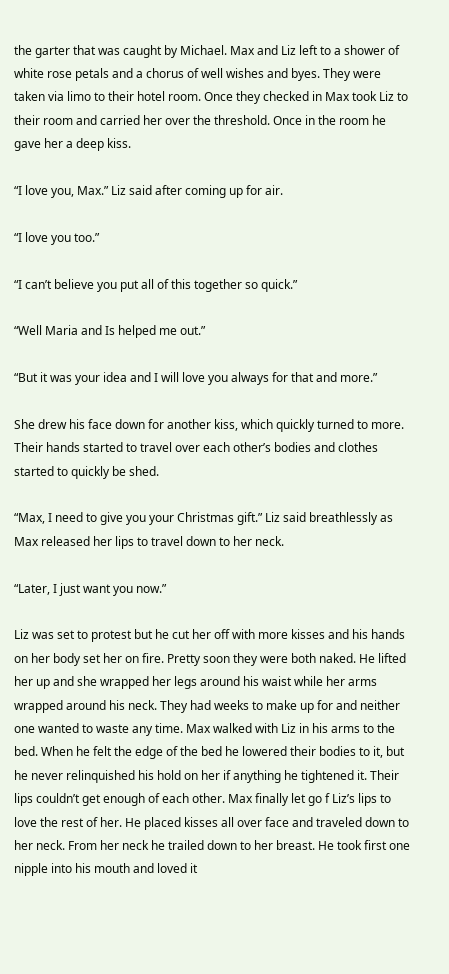the garter that was caught by Michael. Max and Liz left to a shower of white rose petals and a chorus of well wishes and byes. They were taken via limo to their hotel room. Once they checked in Max took Liz to their room and carried her over the threshold. Once in the room he gave her a deep kiss.

“I love you, Max.” Liz said after coming up for air.

“I love you too.”

“I can’t believe you put all of this together so quick.”

“Well Maria and Is helped me out.”

“But it was your idea and I will love you always for that and more.”

She drew his face down for another kiss, which quickly turned to more. Their hands started to travel over each other’s bodies and clothes started to quickly be shed.

“Max, I need to give you your Christmas gift.” Liz said breathlessly as Max released her lips to travel down to her neck.

“Later, I just want you now.”

Liz was set to protest but he cut her off with more kisses and his hands on her body set her on fire. Pretty soon they were both naked. He lifted her up and she wrapped her legs around his waist while her arms wrapped around his neck. They had weeks to make up for and neither one wanted to waste any time. Max walked with Liz in his arms to the bed. When he felt the edge of the bed he lowered their bodies to it, but he never relinquished his hold on her if anything he tightened it. Their lips couldn’t get enough of each other. Max finally let go f Liz’s lips to love the rest of her. He placed kisses all over face and traveled down to her neck. From her neck he trailed down to her breast. He took first one nipple into his mouth and loved it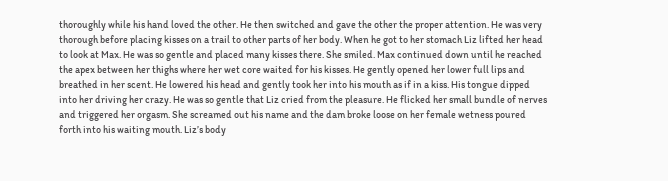thoroughly while his hand loved the other. He then switched and gave the other the proper attention. He was very thorough before placing kisses on a trail to other parts of her body. When he got to her stomach Liz lifted her head to look at Max. He was so gentle and placed many kisses there. She smiled. Max continued down until he reached the apex between her thighs where her wet core waited for his kisses. He gently opened her lower full lips and breathed in her scent. He lowered his head and gently took her into his mouth as if in a kiss. His tongue dipped into her driving her crazy. He was so gentle that Liz cried from the pleasure. He flicked her small bundle of nerves and triggered her orgasm. She screamed out his name and the dam broke loose on her female wetness poured forth into his waiting mouth. Liz’s body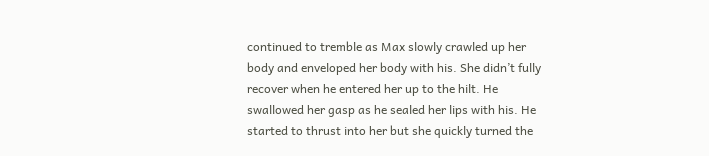continued to tremble as Max slowly crawled up her body and enveloped her body with his. She didn’t fully recover when he entered her up to the hilt. He swallowed her gasp as he sealed her lips with his. He started to thrust into her but she quickly turned the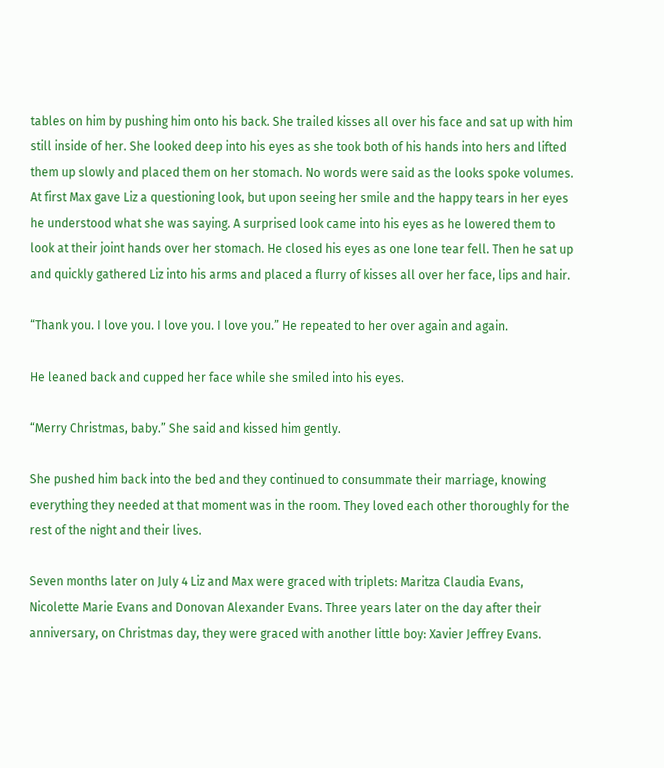tables on him by pushing him onto his back. She trailed kisses all over his face and sat up with him still inside of her. She looked deep into his eyes as she took both of his hands into hers and lifted them up slowly and placed them on her stomach. No words were said as the looks spoke volumes. At first Max gave Liz a questioning look, but upon seeing her smile and the happy tears in her eyes he understood what she was saying. A surprised look came into his eyes as he lowered them to look at their joint hands over her stomach. He closed his eyes as one lone tear fell. Then he sat up and quickly gathered Liz into his arms and placed a flurry of kisses all over her face, lips and hair.

“Thank you. I love you. I love you. I love you.” He repeated to her over again and again.

He leaned back and cupped her face while she smiled into his eyes.

“Merry Christmas, baby.” She said and kissed him gently.

She pushed him back into the bed and they continued to consummate their marriage, knowing everything they needed at that moment was in the room. They loved each other thoroughly for the rest of the night and their lives.

Seven months later on July 4 Liz and Max were graced with triplets: Maritza Claudia Evans, Nicolette Marie Evans and Donovan Alexander Evans. Three years later on the day after their anniversary, on Christmas day, they were graced with another little boy: Xavier Jeffrey Evans.